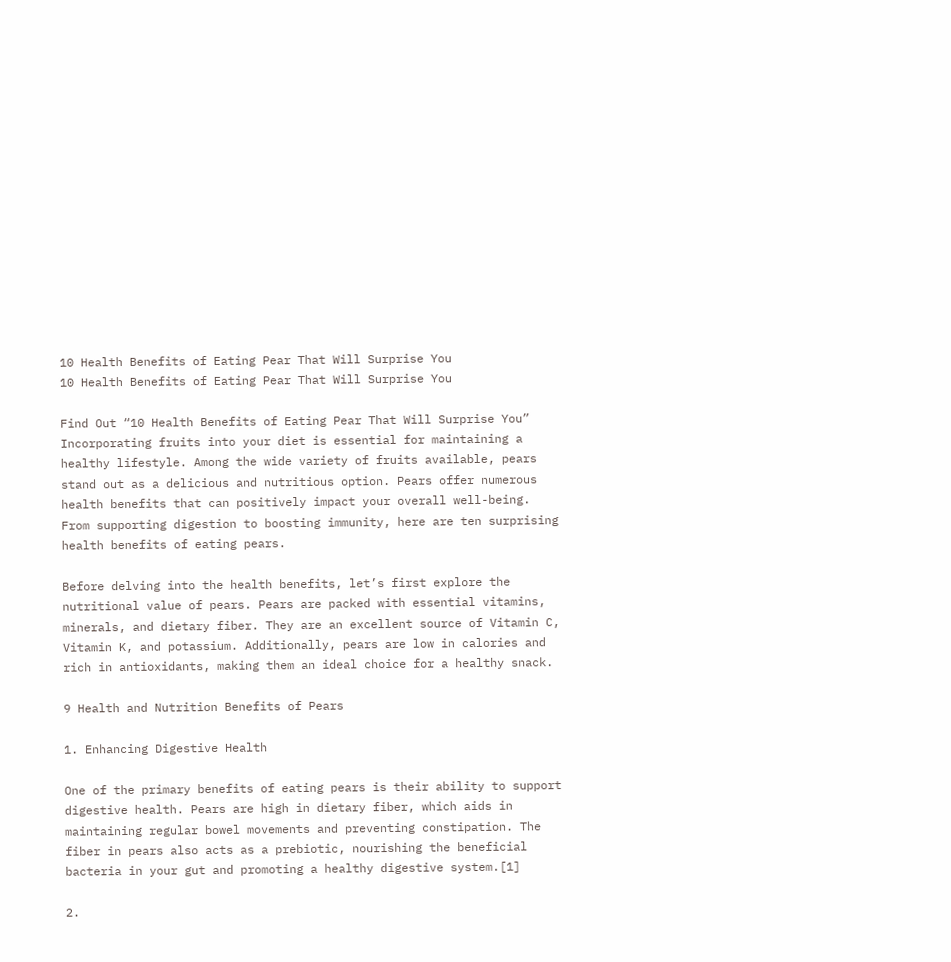10 Health Benefits of Eating Pear That Will Surprise You
10 Health Benefits of Eating Pear That Will Surprise You

Find Out “10 Health Benefits of Eating Pear That Will Surprise You” Incorporating fruits into your diet is essential for maintaining a healthy lifestyle. Among the wide variety of fruits available, pears stand out as a delicious and nutritious option. Pears offer numerous health benefits that can positively impact your overall well-being. From supporting digestion to boosting immunity, here are ten surprising health benefits of eating pears.

Before delving into the health benefits, let’s first explore the nutritional value of pears. Pears are packed with essential vitamins, minerals, and dietary fiber. They are an excellent source of Vitamin C, Vitamin K, and potassium. Additionally, pears are low in calories and rich in antioxidants, making them an ideal choice for a healthy snack.

9 Health and Nutrition Benefits of Pears

1. Enhancing Digestive Health

One of the primary benefits of eating pears is their ability to support digestive health. Pears are high in dietary fiber, which aids in maintaining regular bowel movements and preventing constipation. The fiber in pears also acts as a prebiotic, nourishing the beneficial bacteria in your gut and promoting a healthy digestive system.[1]

2.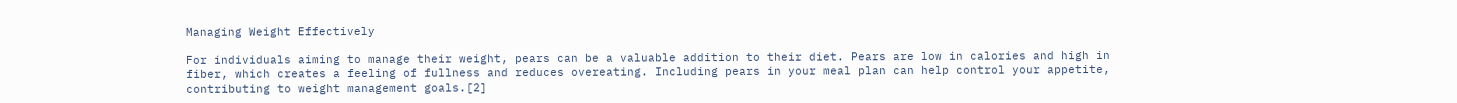Managing Weight Effectively

For individuals aiming to manage their weight, pears can be a valuable addition to their diet. Pears are low in calories and high in fiber, which creates a feeling of fullness and reduces overeating. Including pears in your meal plan can help control your appetite, contributing to weight management goals.[2]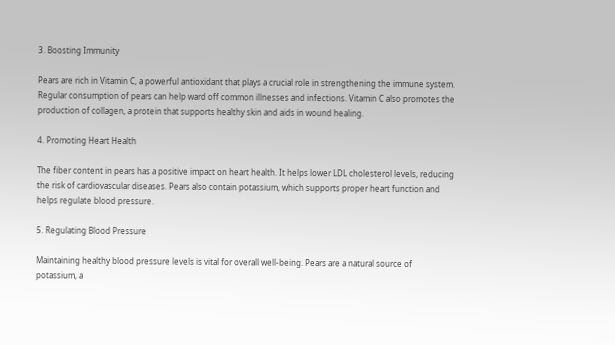3. Boosting Immunity

Pears are rich in Vitamin C, a powerful antioxidant that plays a crucial role in strengthening the immune system. Regular consumption of pears can help ward off common illnesses and infections. Vitamin C also promotes the production of collagen, a protein that supports healthy skin and aids in wound healing.

4. Promoting Heart Health

The fiber content in pears has a positive impact on heart health. It helps lower LDL cholesterol levels, reducing the risk of cardiovascular diseases. Pears also contain potassium, which supports proper heart function and helps regulate blood pressure.

5. Regulating Blood Pressure

Maintaining healthy blood pressure levels is vital for overall well-being. Pears are a natural source of potassium, a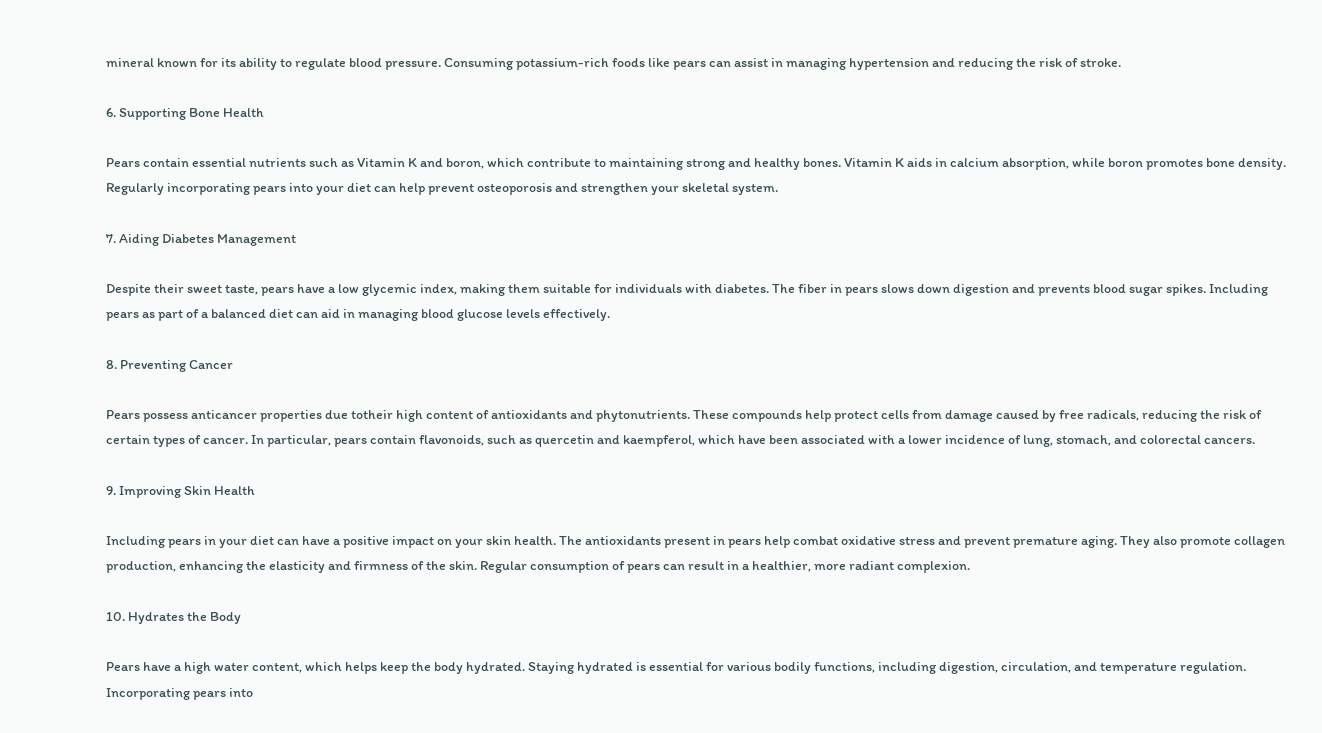mineral known for its ability to regulate blood pressure. Consuming potassium-rich foods like pears can assist in managing hypertension and reducing the risk of stroke.

6. Supporting Bone Health

Pears contain essential nutrients such as Vitamin K and boron, which contribute to maintaining strong and healthy bones. Vitamin K aids in calcium absorption, while boron promotes bone density. Regularly incorporating pears into your diet can help prevent osteoporosis and strengthen your skeletal system.

7. Aiding Diabetes Management

Despite their sweet taste, pears have a low glycemic index, making them suitable for individuals with diabetes. The fiber in pears slows down digestion and prevents blood sugar spikes. Including pears as part of a balanced diet can aid in managing blood glucose levels effectively.

8. Preventing Cancer

Pears possess anticancer properties due totheir high content of antioxidants and phytonutrients. These compounds help protect cells from damage caused by free radicals, reducing the risk of certain types of cancer. In particular, pears contain flavonoids, such as quercetin and kaempferol, which have been associated with a lower incidence of lung, stomach, and colorectal cancers.

9. Improving Skin Health

Including pears in your diet can have a positive impact on your skin health. The antioxidants present in pears help combat oxidative stress and prevent premature aging. They also promote collagen production, enhancing the elasticity and firmness of the skin. Regular consumption of pears can result in a healthier, more radiant complexion.

10. Hydrates the Body

Pears have a high water content, which helps keep the body hydrated. Staying hydrated is essential for various bodily functions, including digestion, circulation, and temperature regulation. Incorporating pears into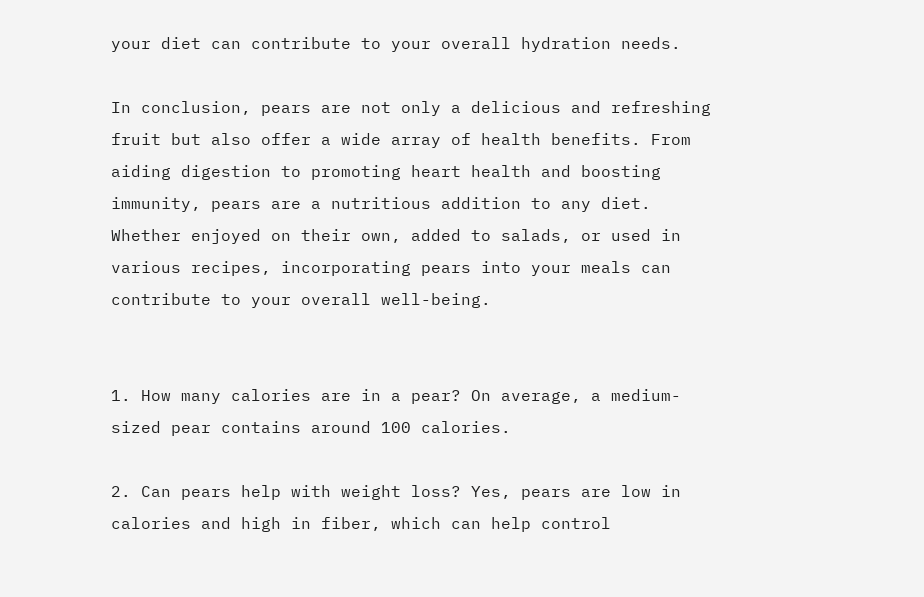your diet can contribute to your overall hydration needs.

In conclusion, pears are not only a delicious and refreshing fruit but also offer a wide array of health benefits. From aiding digestion to promoting heart health and boosting immunity, pears are a nutritious addition to any diet. Whether enjoyed on their own, added to salads, or used in various recipes, incorporating pears into your meals can contribute to your overall well-being.


1. How many calories are in a pear? On average, a medium-sized pear contains around 100 calories.

2. Can pears help with weight loss? Yes, pears are low in calories and high in fiber, which can help control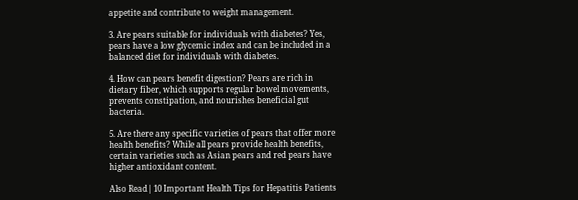appetite and contribute to weight management.

3. Are pears suitable for individuals with diabetes? Yes, pears have a low glycemic index and can be included in a balanced diet for individuals with diabetes.

4. How can pears benefit digestion? Pears are rich in dietary fiber, which supports regular bowel movements, prevents constipation, and nourishes beneficial gut bacteria.

5. Are there any specific varieties of pears that offer more health benefits? While all pears provide health benefits, certain varieties such as Asian pears and red pears have higher antioxidant content.

Also Read| 10 Important Health Tips for Hepatitis Patients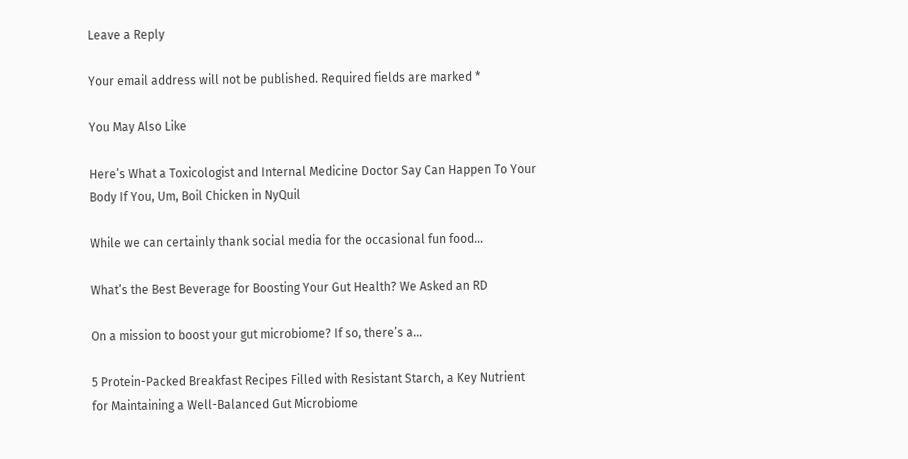Leave a Reply

Your email address will not be published. Required fields are marked *

You May Also Like

Here’s What a Toxicologist and Internal Medicine Doctor Say Can Happen To Your Body If You, Um, Boil Chicken in NyQuil

While we can certainly thank social media for the occasional fun food…

What’s the Best Beverage for Boosting Your Gut Health? We Asked an RD

On a mission to boost your gut microbiome? If so, there’s a…

5 Protein-Packed Breakfast Recipes Filled with Resistant Starch, a Key Nutrient for Maintaining a Well-Balanced Gut Microbiome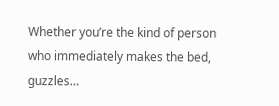Whether you’re the kind of person who immediately makes the bed, guzzles…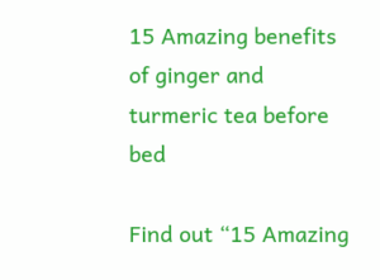15 Amazing benefits of ginger and turmeric tea before bed

Find out “15 Amazing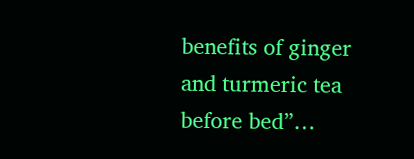benefits of ginger and turmeric tea before bed”…